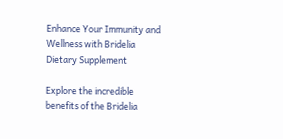Enhance Your Immunity and Wellness with Bridelia Dietary Supplement

Explore the incredible benefits of the Bridelia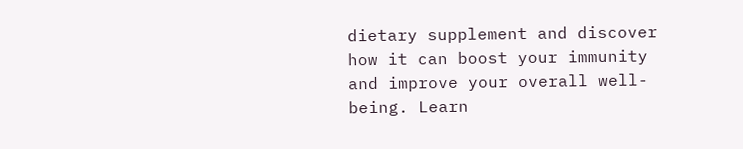dietary supplement and discover how it can boost your immunity and improve your overall well-being. Learn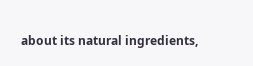about its natural ingredients,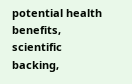potential health benefits, scientific backing,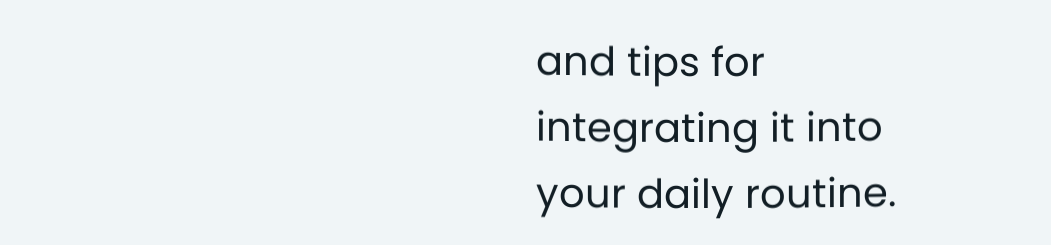and tips for integrating it into your daily routine.